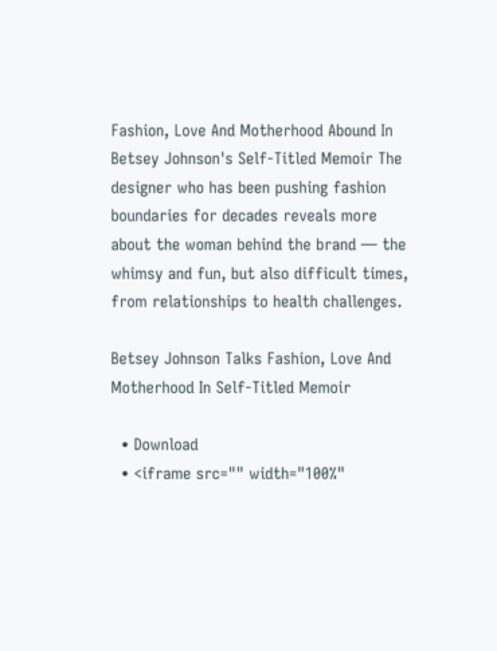Fashion, Love And Motherhood Abound In Betsey Johnson's Self-Titled Memoir The designer who has been pushing fashion boundaries for decades reveals more about the woman behind the brand — the whimsy and fun, but also difficult times, from relationships to health challenges.

Betsey Johnson Talks Fashion, Love And Motherhood In Self-Titled Memoir

  • Download
  • <iframe src="" width="100%"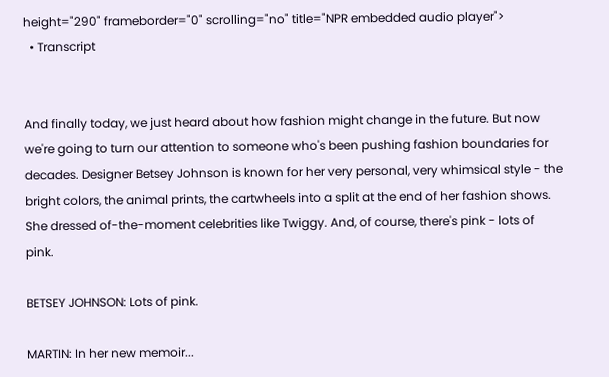height="290" frameborder="0" scrolling="no" title="NPR embedded audio player">
  • Transcript


And finally today, we just heard about how fashion might change in the future. But now we're going to turn our attention to someone who's been pushing fashion boundaries for decades. Designer Betsey Johnson is known for her very personal, very whimsical style - the bright colors, the animal prints, the cartwheels into a split at the end of her fashion shows. She dressed of-the-moment celebrities like Twiggy. And, of course, there's pink - lots of pink.

BETSEY JOHNSON: Lots of pink.

MARTIN: In her new memoir...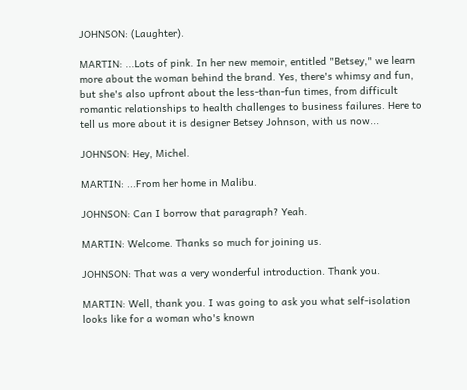JOHNSON: (Laughter).

MARTIN: ...Lots of pink. In her new memoir, entitled "Betsey," we learn more about the woman behind the brand. Yes, there's whimsy and fun, but she's also upfront about the less-than-fun times, from difficult romantic relationships to health challenges to business failures. Here to tell us more about it is designer Betsey Johnson, with us now...

JOHNSON: Hey, Michel.

MARTIN: ...From her home in Malibu.

JOHNSON: Can I borrow that paragraph? Yeah.

MARTIN: Welcome. Thanks so much for joining us.

JOHNSON: That was a very wonderful introduction. Thank you.

MARTIN: Well, thank you. I was going to ask you what self-isolation looks like for a woman who's known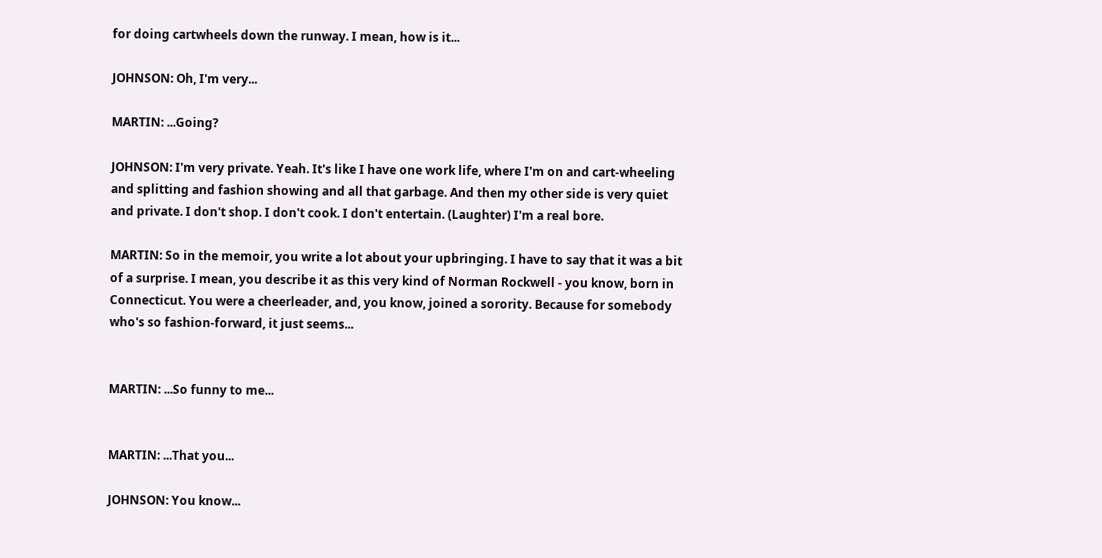for doing cartwheels down the runway. I mean, how is it...

JOHNSON: Oh, I'm very...

MARTIN: ...Going?

JOHNSON: I'm very private. Yeah. It's like I have one work life, where I'm on and cart-wheeling and splitting and fashion showing and all that garbage. And then my other side is very quiet and private. I don't shop. I don't cook. I don't entertain. (Laughter) I'm a real bore.

MARTIN: So in the memoir, you write a lot about your upbringing. I have to say that it was a bit of a surprise. I mean, you describe it as this very kind of Norman Rockwell - you know, born in Connecticut. You were a cheerleader, and, you know, joined a sorority. Because for somebody who's so fashion-forward, it just seems...


MARTIN: ...So funny to me...


MARTIN: ...That you...

JOHNSON: You know...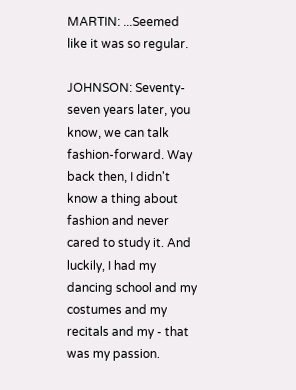MARTIN: ...Seemed like it was so regular.

JOHNSON: Seventy-seven years later, you know, we can talk fashion-forward. Way back then, I didn't know a thing about fashion and never cared to study it. And luckily, I had my dancing school and my costumes and my recitals and my - that was my passion.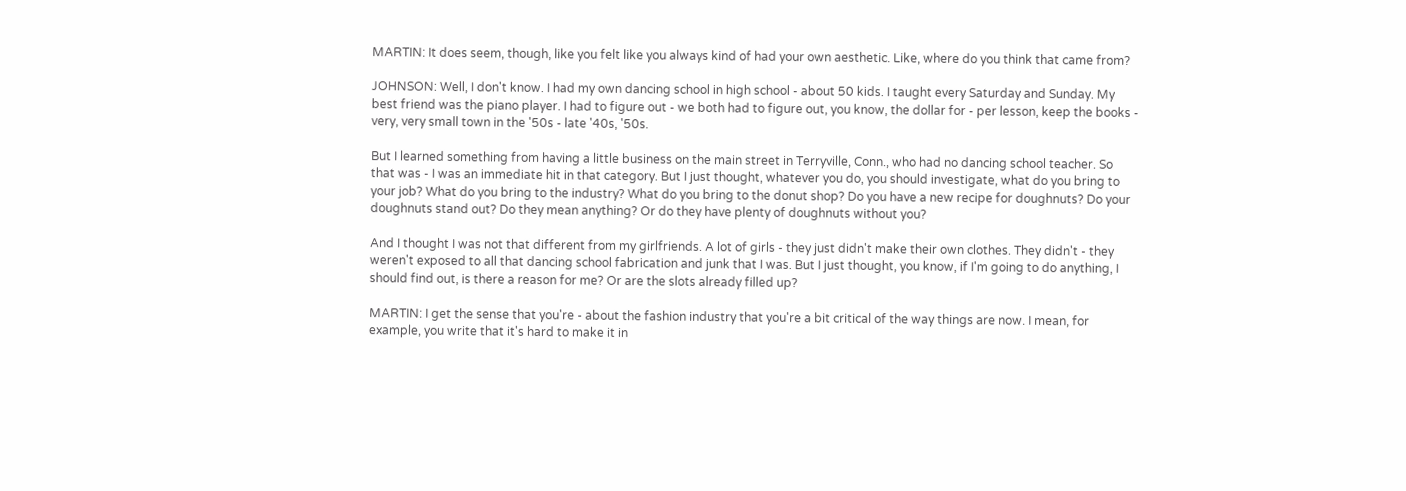MARTIN: It does seem, though, like you felt like you always kind of had your own aesthetic. Like, where do you think that came from?

JOHNSON: Well, I don't know. I had my own dancing school in high school - about 50 kids. I taught every Saturday and Sunday. My best friend was the piano player. I had to figure out - we both had to figure out, you know, the dollar for - per lesson, keep the books - very, very small town in the '50s - late '40s, '50s.

But I learned something from having a little business on the main street in Terryville, Conn., who had no dancing school teacher. So that was - I was an immediate hit in that category. But I just thought, whatever you do, you should investigate, what do you bring to your job? What do you bring to the industry? What do you bring to the donut shop? Do you have a new recipe for doughnuts? Do your doughnuts stand out? Do they mean anything? Or do they have plenty of doughnuts without you?

And I thought I was not that different from my girlfriends. A lot of girls - they just didn't make their own clothes. They didn't - they weren't exposed to all that dancing school fabrication and junk that I was. But I just thought, you know, if I'm going to do anything, I should find out, is there a reason for me? Or are the slots already filled up?

MARTIN: I get the sense that you're - about the fashion industry that you're a bit critical of the way things are now. I mean, for example, you write that it's hard to make it in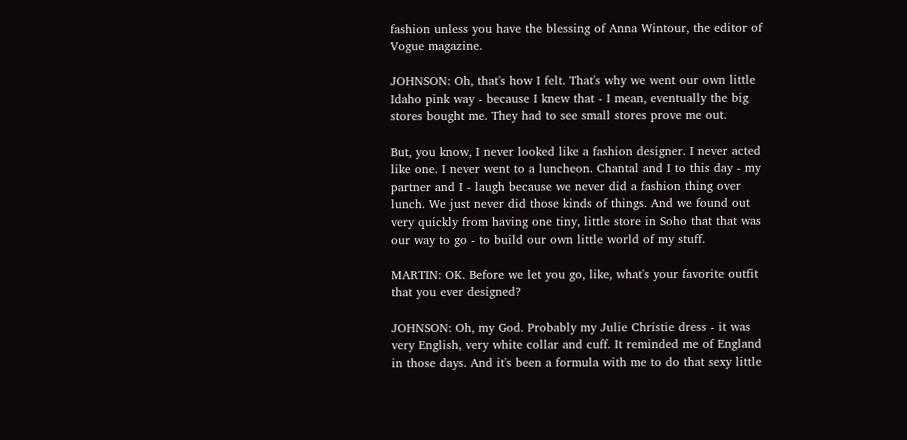fashion unless you have the blessing of Anna Wintour, the editor of Vogue magazine.

JOHNSON: Oh, that's how I felt. That's why we went our own little Idaho pink way - because I knew that - I mean, eventually the big stores bought me. They had to see small stores prove me out.

But, you know, I never looked like a fashion designer. I never acted like one. I never went to a luncheon. Chantal and I to this day - my partner and I - laugh because we never did a fashion thing over lunch. We just never did those kinds of things. And we found out very quickly from having one tiny, little store in Soho that that was our way to go - to build our own little world of my stuff.

MARTIN: OK. Before we let you go, like, what's your favorite outfit that you ever designed?

JOHNSON: Oh, my God. Probably my Julie Christie dress - it was very English, very white collar and cuff. It reminded me of England in those days. And it's been a formula with me to do that sexy little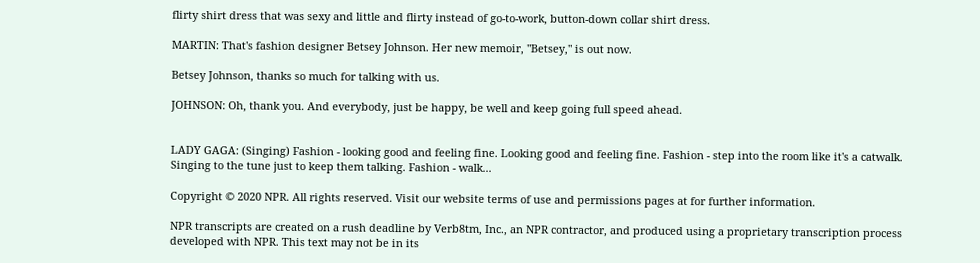flirty shirt dress that was sexy and little and flirty instead of go-to-work, button-down collar shirt dress.

MARTIN: That's fashion designer Betsey Johnson. Her new memoir, "Betsey," is out now.

Betsey Johnson, thanks so much for talking with us.

JOHNSON: Oh, thank you. And everybody, just be happy, be well and keep going full speed ahead.


LADY GAGA: (Singing) Fashion - looking good and feeling fine. Looking good and feeling fine. Fashion - step into the room like it's a catwalk. Singing to the tune just to keep them talking. Fashion - walk...

Copyright © 2020 NPR. All rights reserved. Visit our website terms of use and permissions pages at for further information.

NPR transcripts are created on a rush deadline by Verb8tm, Inc., an NPR contractor, and produced using a proprietary transcription process developed with NPR. This text may not be in its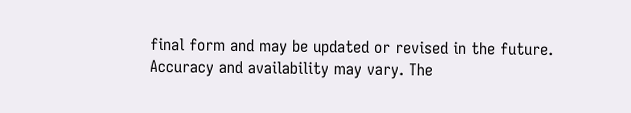final form and may be updated or revised in the future. Accuracy and availability may vary. The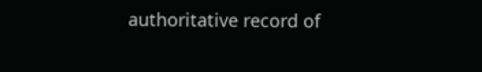authoritative record of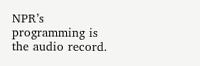NPR’s programming is the audio record.